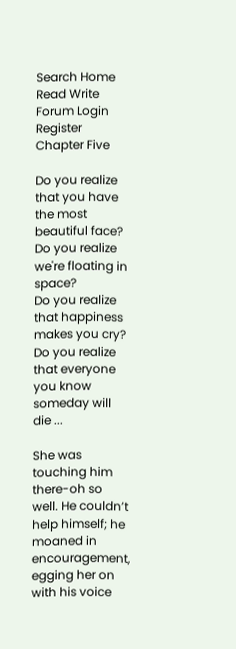Search Home Read Write Forum Login Register
Chapter Five

Do you realize that you have the most beautiful face?
Do you realize we're floating in space?
Do you realize that happiness makes you cry?
Do you realize that everyone you know someday will die ...

She was touching him there-oh so well. He couldn’t help himself; he moaned in encouragement, egging her on with his voice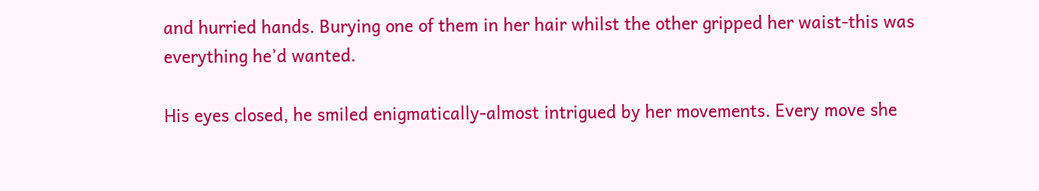and hurried hands. Burying one of them in her hair whilst the other gripped her waist-this was everything he’d wanted.

His eyes closed, he smiled enigmatically-almost intrigued by her movements. Every move she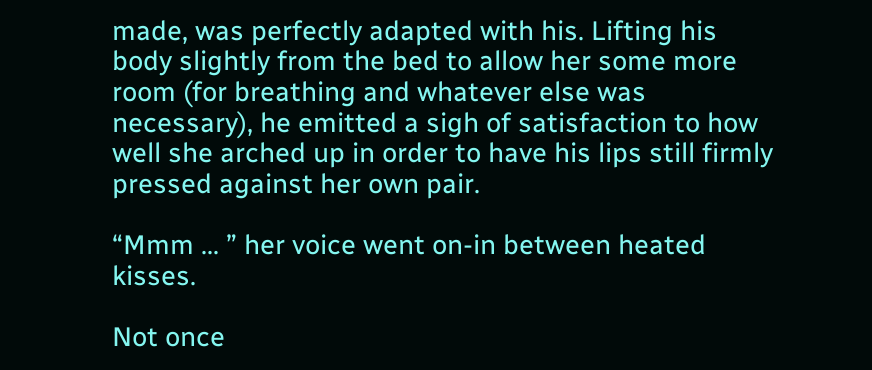made, was perfectly adapted with his. Lifting his body slightly from the bed to allow her some more room (for breathing and whatever else was necessary), he emitted a sigh of satisfaction to how well she arched up in order to have his lips still firmly pressed against her own pair.

“Mmm … ” her voice went on-in between heated kisses.

Not once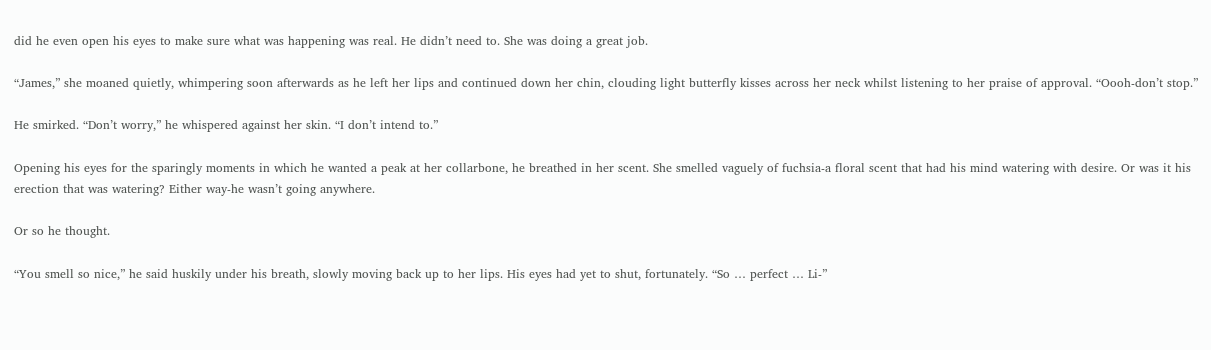did he even open his eyes to make sure what was happening was real. He didn’t need to. She was doing a great job.

“James,” she moaned quietly, whimpering soon afterwards as he left her lips and continued down her chin, clouding light butterfly kisses across her neck whilst listening to her praise of approval. “Oooh-don’t stop.”

He smirked. “Don’t worry,” he whispered against her skin. “I don’t intend to.”

Opening his eyes for the sparingly moments in which he wanted a peak at her collarbone, he breathed in her scent. She smelled vaguely of fuchsia-a floral scent that had his mind watering with desire. Or was it his erection that was watering? Either way-he wasn’t going anywhere.

Or so he thought.

“You smell so nice,” he said huskily under his breath, slowly moving back up to her lips. His eyes had yet to shut, fortunately. “So … perfect … Li-”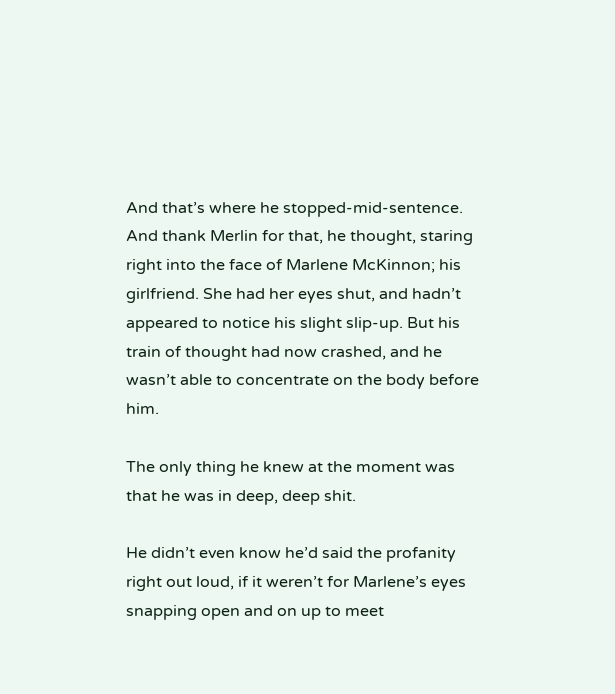And that’s where he stopped-mid-sentence. And thank Merlin for that, he thought, staring right into the face of Marlene McKinnon; his girlfriend. She had her eyes shut, and hadn’t appeared to notice his slight slip-up. But his train of thought had now crashed, and he wasn’t able to concentrate on the body before him.

The only thing he knew at the moment was that he was in deep, deep shit.

He didn’t even know he’d said the profanity right out loud, if it weren’t for Marlene’s eyes snapping open and on up to meet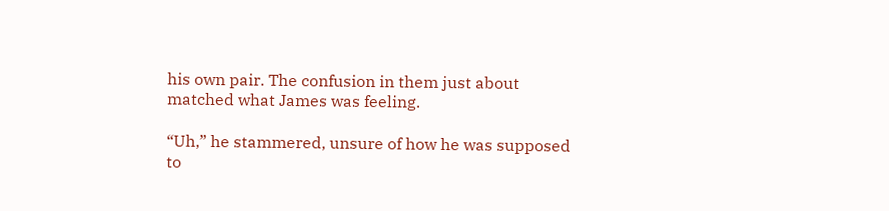his own pair. The confusion in them just about matched what James was feeling.

“Uh,” he stammered, unsure of how he was supposed to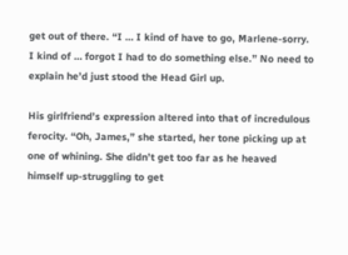get out of there. “I … I kind of have to go, Marlene-sorry. I kind of … forgot I had to do something else.” No need to explain he’d just stood the Head Girl up.

His girlfriend’s expression altered into that of incredulous ferocity. “Oh, James,” she started, her tone picking up at one of whining. She didn’t get too far as he heaved himself up-struggling to get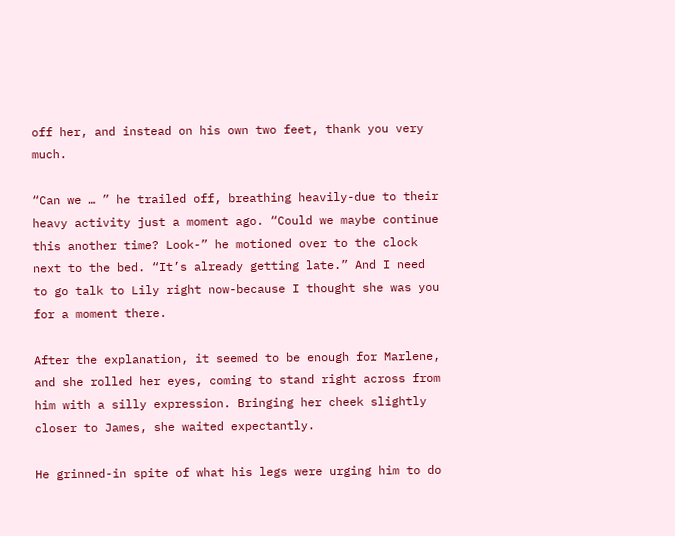off her, and instead on his own two feet, thank you very much.

“Can we … ” he trailed off, breathing heavily-due to their heavy activity just a moment ago. “Could we maybe continue this another time? Look-” he motioned over to the clock next to the bed. “It’s already getting late.” And I need to go talk to Lily right now-because I thought she was you for a moment there.

After the explanation, it seemed to be enough for Marlene, and she rolled her eyes, coming to stand right across from him with a silly expression. Bringing her cheek slightly closer to James, she waited expectantly.

He grinned-in spite of what his legs were urging him to do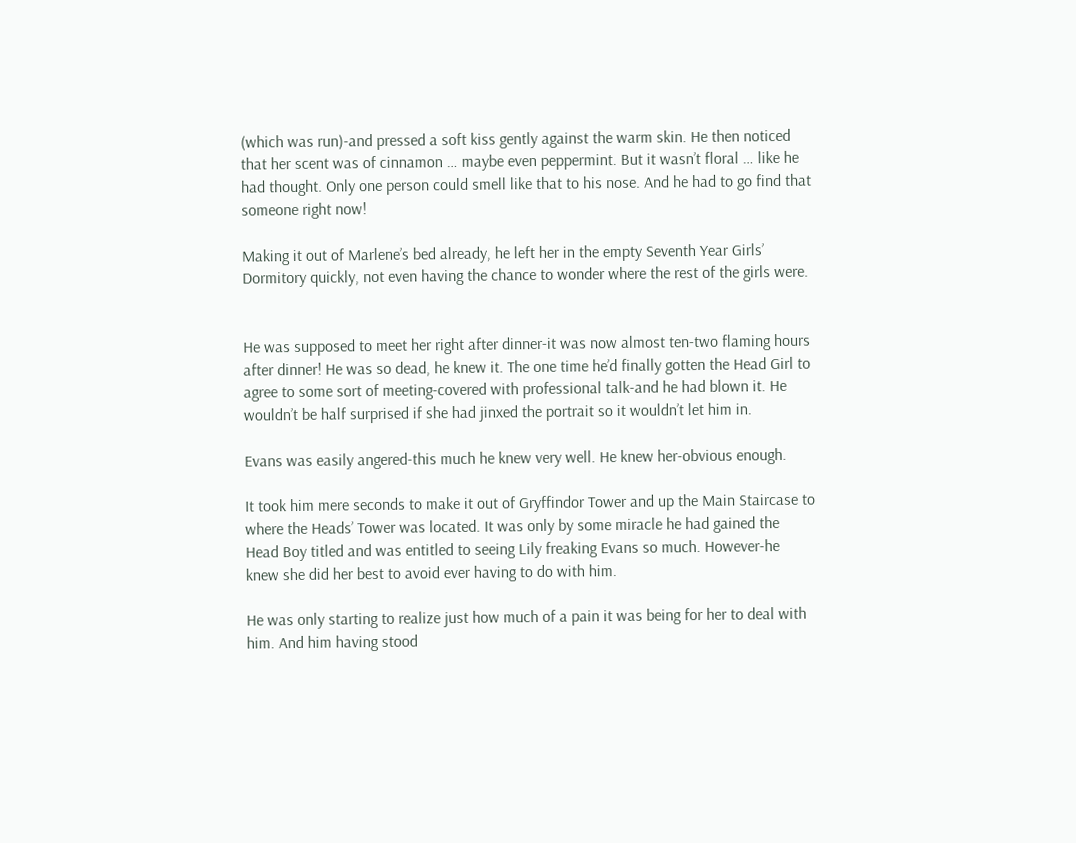(which was run)-and pressed a soft kiss gently against the warm skin. He then noticed that her scent was of cinnamon … maybe even peppermint. But it wasn’t floral … like he had thought. Only one person could smell like that to his nose. And he had to go find that someone right now!

Making it out of Marlene’s bed already, he left her in the empty Seventh Year Girls’ Dormitory quickly, not even having the chance to wonder where the rest of the girls were.


He was supposed to meet her right after dinner-it was now almost ten-two flaming hours after dinner! He was so dead, he knew it. The one time he’d finally gotten the Head Girl to agree to some sort of meeting-covered with professional talk-and he had blown it. He wouldn’t be half surprised if she had jinxed the portrait so it wouldn’t let him in.

Evans was easily angered-this much he knew very well. He knew her-obvious enough.

It took him mere seconds to make it out of Gryffindor Tower and up the Main Staircase to where the Heads’ Tower was located. It was only by some miracle he had gained the Head Boy titled and was entitled to seeing Lily freaking Evans so much. However-he knew she did her best to avoid ever having to do with him.

He was only starting to realize just how much of a pain it was being for her to deal with him. And him having stood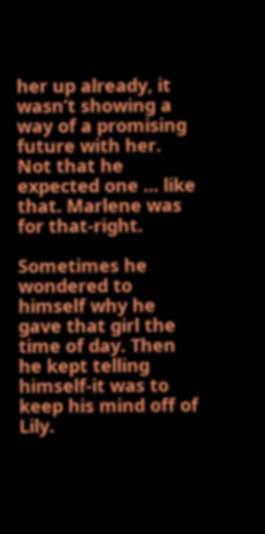her up already, it wasn’t showing a way of a promising future with her. Not that he expected one … like that. Marlene was for that-right.

Sometimes he wondered to himself why he gave that girl the time of day. Then he kept telling himself-it was to keep his mind off of Lily.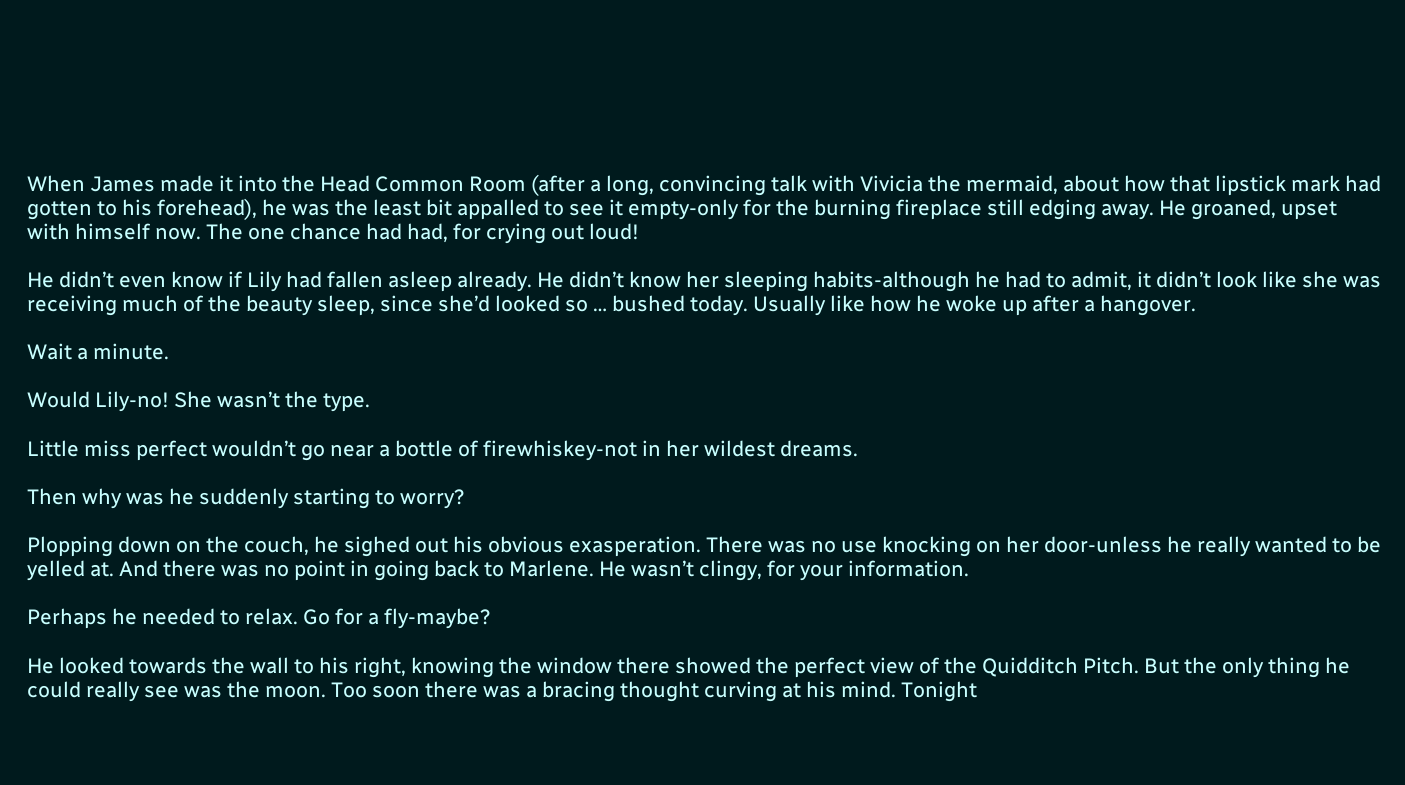When James made it into the Head Common Room (after a long, convincing talk with Vivicia the mermaid, about how that lipstick mark had gotten to his forehead), he was the least bit appalled to see it empty-only for the burning fireplace still edging away. He groaned, upset with himself now. The one chance had had, for crying out loud!

He didn’t even know if Lily had fallen asleep already. He didn’t know her sleeping habits-although he had to admit, it didn’t look like she was receiving much of the beauty sleep, since she’d looked so … bushed today. Usually like how he woke up after a hangover.

Wait a minute.

Would Lily-no! She wasn’t the type.

Little miss perfect wouldn’t go near a bottle of firewhiskey-not in her wildest dreams.

Then why was he suddenly starting to worry?

Plopping down on the couch, he sighed out his obvious exasperation. There was no use knocking on her door-unless he really wanted to be yelled at. And there was no point in going back to Marlene. He wasn’t clingy, for your information.

Perhaps he needed to relax. Go for a fly-maybe?

He looked towards the wall to his right, knowing the window there showed the perfect view of the Quidditch Pitch. But the only thing he could really see was the moon. Too soon there was a bracing thought curving at his mind. Tonight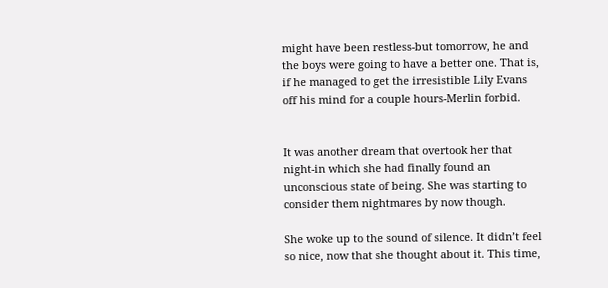might have been restless-but tomorrow, he and the boys were going to have a better one. That is, if he managed to get the irresistible Lily Evans off his mind for a couple hours-Merlin forbid.


It was another dream that overtook her that night-in which she had finally found an unconscious state of being. She was starting to consider them nightmares by now though.

She woke up to the sound of silence. It didn’t feel so nice, now that she thought about it. This time,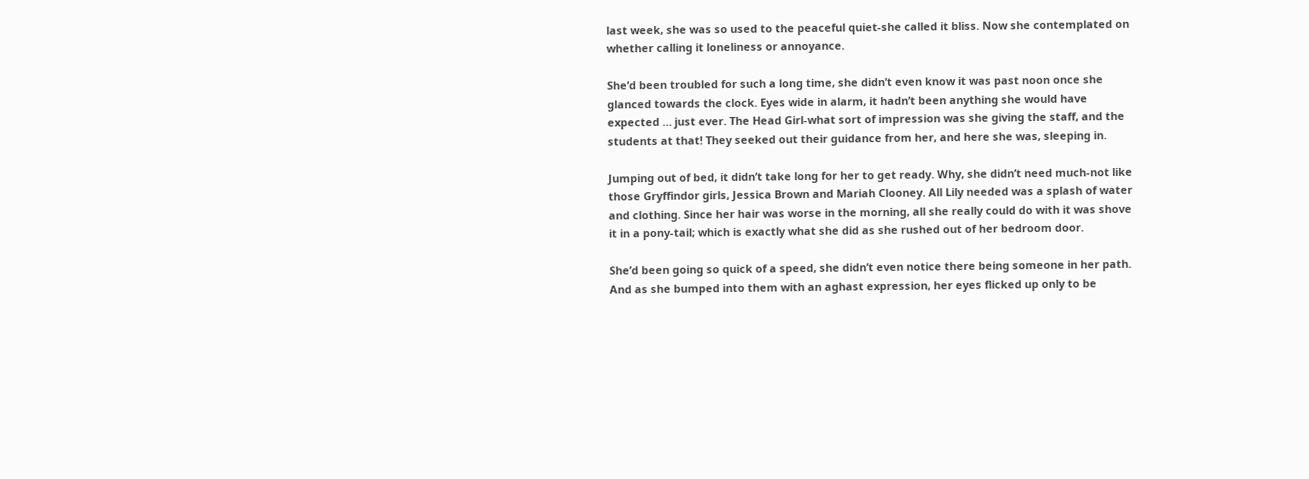last week, she was so used to the peaceful quiet-she called it bliss. Now she contemplated on whether calling it loneliness or annoyance.

She’d been troubled for such a long time, she didn’t even know it was past noon once she glanced towards the clock. Eyes wide in alarm, it hadn’t been anything she would have expected … just ever. The Head Girl-what sort of impression was she giving the staff, and the students at that! They seeked out their guidance from her, and here she was, sleeping in.

Jumping out of bed, it didn’t take long for her to get ready. Why, she didn’t need much-not like those Gryffindor girls, Jessica Brown and Mariah Clooney. All Lily needed was a splash of water and clothing. Since her hair was worse in the morning, all she really could do with it was shove it in a pony-tail; which is exactly what she did as she rushed out of her bedroom door.

She’d been going so quick of a speed, she didn’t even notice there being someone in her path. And as she bumped into them with an aghast expression, her eyes flicked up only to be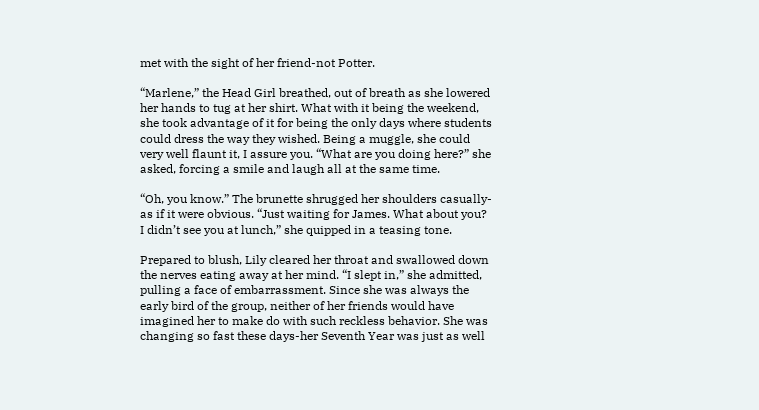met with the sight of her friend-not Potter.

“Marlene,” the Head Girl breathed, out of breath as she lowered her hands to tug at her shirt. What with it being the weekend, she took advantage of it for being the only days where students could dress the way they wished. Being a muggle, she could very well flaunt it, I assure you. “What are you doing here?” she asked, forcing a smile and laugh all at the same time.

“Oh, you know.” The brunette shrugged her shoulders casually-as if it were obvious. “Just waiting for James. What about you? I didn’t see you at lunch,” she quipped in a teasing tone.

Prepared to blush, Lily cleared her throat and swallowed down the nerves eating away at her mind. “I slept in,” she admitted, pulling a face of embarrassment. Since she was always the early bird of the group, neither of her friends would have imagined her to make do with such reckless behavior. She was changing so fast these days-her Seventh Year was just as well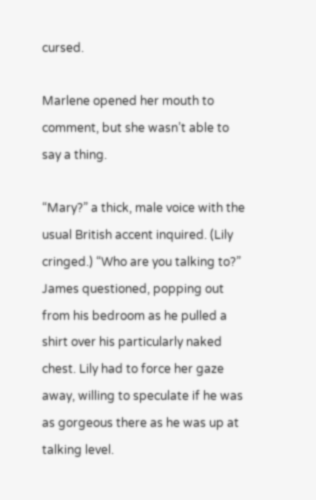cursed.

Marlene opened her mouth to comment, but she wasn’t able to say a thing.

“Mary?” a thick, male voice with the usual British accent inquired. (Lily cringed.) “Who are you talking to?” James questioned, popping out from his bedroom as he pulled a shirt over his particularly naked chest. Lily had to force her gaze away, willing to speculate if he was as gorgeous there as he was up at talking level.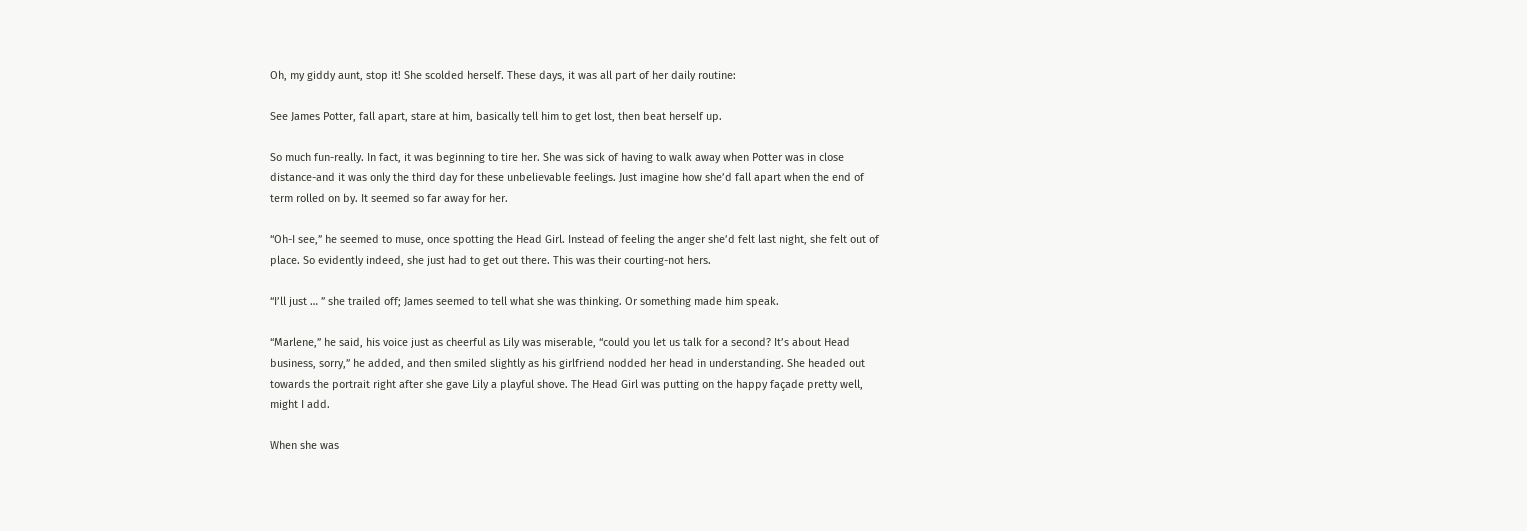Oh, my giddy aunt, stop it! She scolded herself. These days, it was all part of her daily routine:

See James Potter, fall apart, stare at him, basically tell him to get lost, then beat herself up.

So much fun-really. In fact, it was beginning to tire her. She was sick of having to walk away when Potter was in close distance-and it was only the third day for these unbelievable feelings. Just imagine how she’d fall apart when the end of term rolled on by. It seemed so far away for her.

“Oh-I see,” he seemed to muse, once spotting the Head Girl. Instead of feeling the anger she’d felt last night, she felt out of place. So evidently indeed, she just had to get out there. This was their courting-not hers.

“I’ll just … ” she trailed off; James seemed to tell what she was thinking. Or something made him speak.

“Marlene,” he said, his voice just as cheerful as Lily was miserable, “could you let us talk for a second? It’s about Head business, sorry,” he added, and then smiled slightly as his girlfriend nodded her head in understanding. She headed out towards the portrait right after she gave Lily a playful shove. The Head Girl was putting on the happy façade pretty well, might I add.

When she was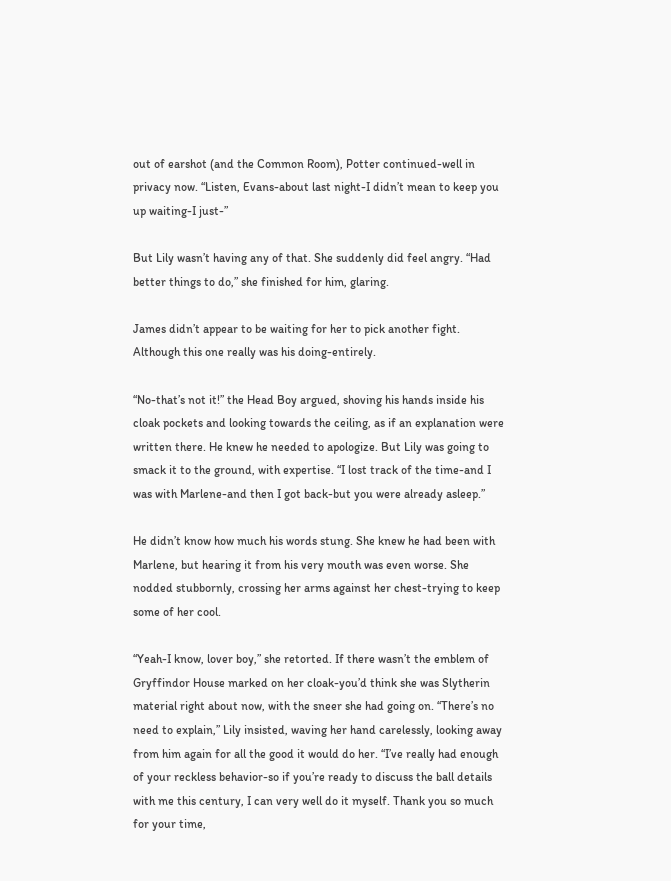out of earshot (and the Common Room), Potter continued-well in privacy now. “Listen, Evans-about last night-I didn’t mean to keep you up waiting-I just-”

But Lily wasn’t having any of that. She suddenly did feel angry. “Had better things to do,” she finished for him, glaring.

James didn’t appear to be waiting for her to pick another fight. Although this one really was his doing-entirely.

“No-that’s not it!” the Head Boy argued, shoving his hands inside his cloak pockets and looking towards the ceiling, as if an explanation were written there. He knew he needed to apologize. But Lily was going to smack it to the ground, with expertise. “I lost track of the time-and I was with Marlene-and then I got back-but you were already asleep.”

He didn’t know how much his words stung. She knew he had been with Marlene, but hearing it from his very mouth was even worse. She nodded stubbornly, crossing her arms against her chest-trying to keep some of her cool.

“Yeah-I know, lover boy,” she retorted. If there wasn’t the emblem of Gryffindor House marked on her cloak-you’d think she was Slytherin material right about now, with the sneer she had going on. “There’s no need to explain,” Lily insisted, waving her hand carelessly, looking away from him again for all the good it would do her. “I’ve really had enough of your reckless behavior-so if you’re ready to discuss the ball details with me this century, I can very well do it myself. Thank you so much for your time,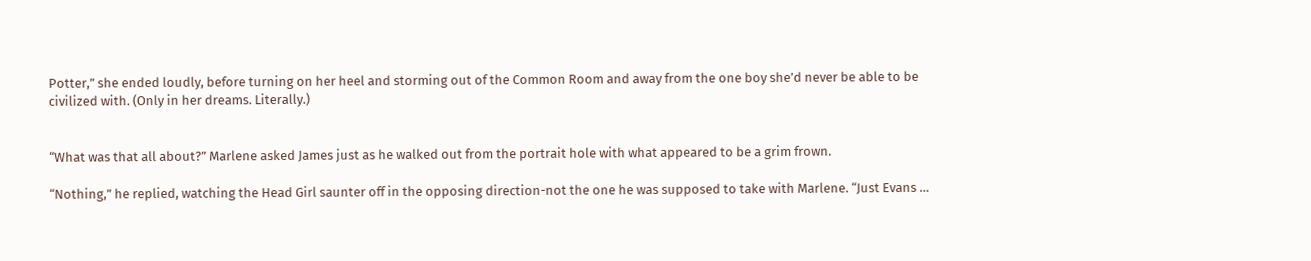Potter,” she ended loudly, before turning on her heel and storming out of the Common Room and away from the one boy she’d never be able to be civilized with. (Only in her dreams. Literally.)


“What was that all about?” Marlene asked James just as he walked out from the portrait hole with what appeared to be a grim frown.

“Nothing,” he replied, watching the Head Girl saunter off in the opposing direction-not the one he was supposed to take with Marlene. “Just Evans …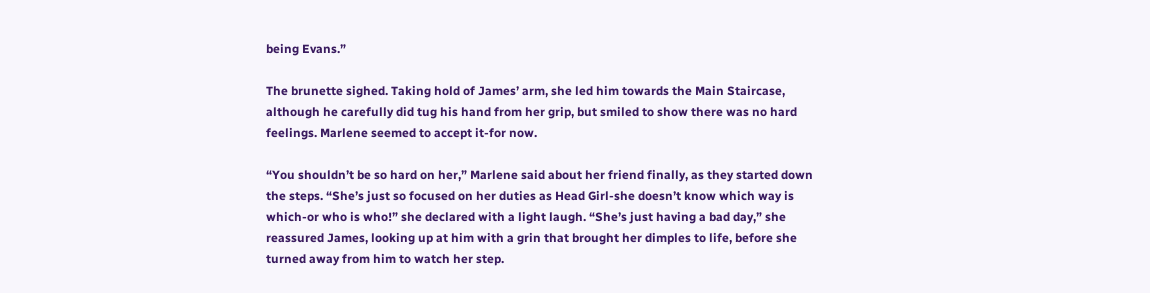being Evans.”

The brunette sighed. Taking hold of James’ arm, she led him towards the Main Staircase, although he carefully did tug his hand from her grip, but smiled to show there was no hard feelings. Marlene seemed to accept it-for now.

“You shouldn’t be so hard on her,” Marlene said about her friend finally, as they started down the steps. “She’s just so focused on her duties as Head Girl-she doesn’t know which way is which-or who is who!” she declared with a light laugh. “She’s just having a bad day,” she reassured James, looking up at him with a grin that brought her dimples to life, before she turned away from him to watch her step.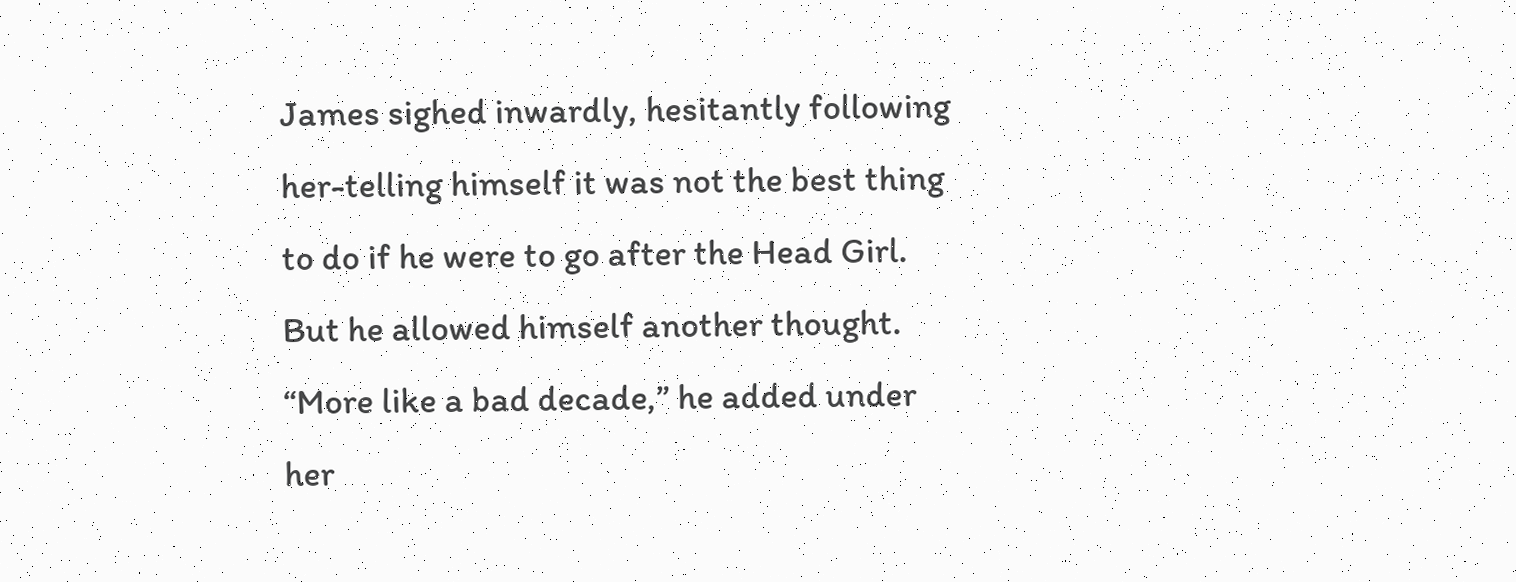James sighed inwardly, hesitantly following her-telling himself it was not the best thing to do if he were to go after the Head Girl. But he allowed himself another thought. “More like a bad decade,” he added under her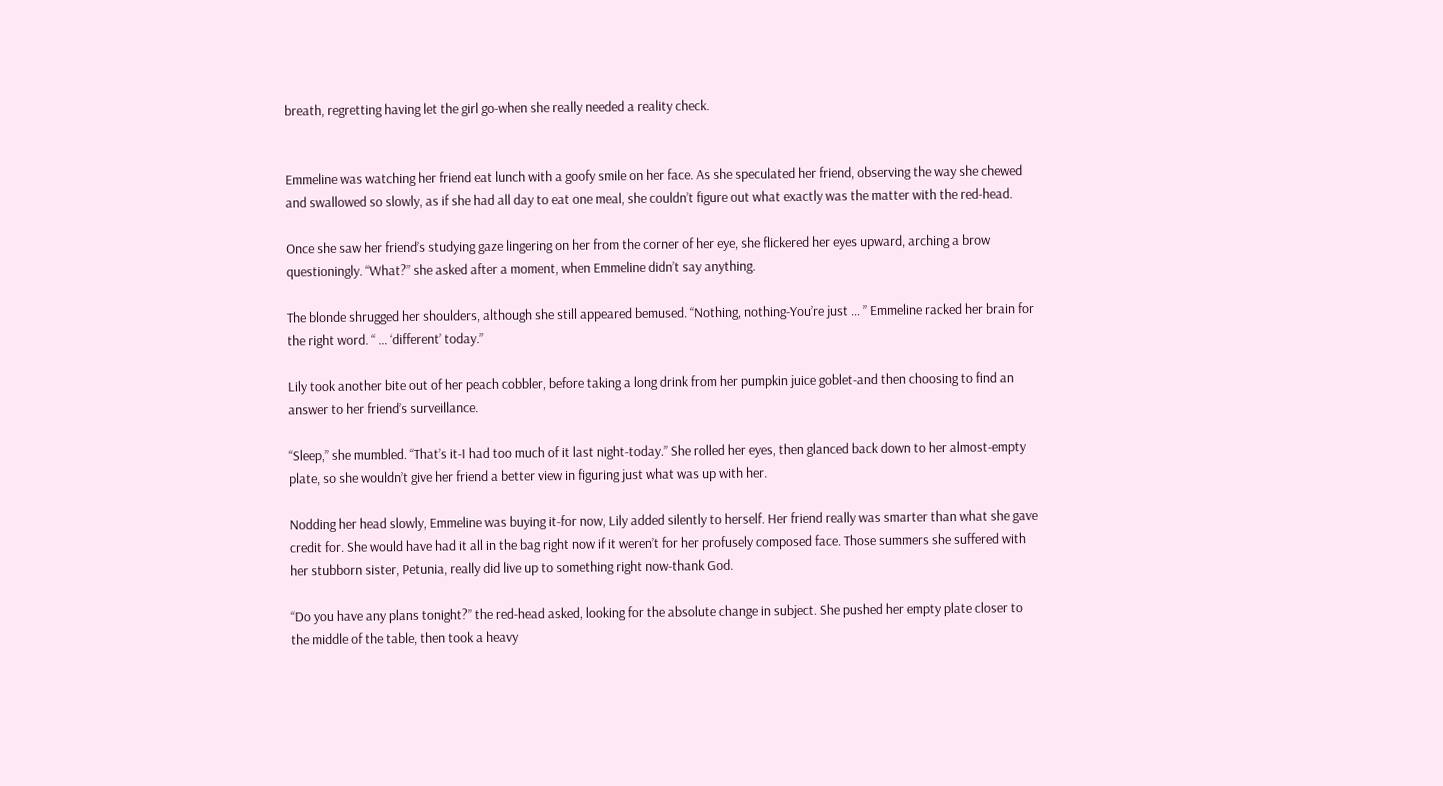breath, regretting having let the girl go-when she really needed a reality check.


Emmeline was watching her friend eat lunch with a goofy smile on her face. As she speculated her friend, observing the way she chewed and swallowed so slowly, as if she had all day to eat one meal, she couldn’t figure out what exactly was the matter with the red-head.

Once she saw her friend’s studying gaze lingering on her from the corner of her eye, she flickered her eyes upward, arching a brow questioningly. “What?” she asked after a moment, when Emmeline didn’t say anything.

The blonde shrugged her shoulders, although she still appeared bemused. “Nothing, nothing-You’re just … ” Emmeline racked her brain for the right word. “ … ‘different’ today.”

Lily took another bite out of her peach cobbler, before taking a long drink from her pumpkin juice goblet-and then choosing to find an answer to her friend’s surveillance.

“Sleep,” she mumbled. “That’s it-I had too much of it last night-today.” She rolled her eyes, then glanced back down to her almost-empty plate, so she wouldn’t give her friend a better view in figuring just what was up with her.

Nodding her head slowly, Emmeline was buying it-for now, Lily added silently to herself. Her friend really was smarter than what she gave credit for. She would have had it all in the bag right now if it weren’t for her profusely composed face. Those summers she suffered with her stubborn sister, Petunia, really did live up to something right now-thank God.

“Do you have any plans tonight?” the red-head asked, looking for the absolute change in subject. She pushed her empty plate closer to the middle of the table, then took a heavy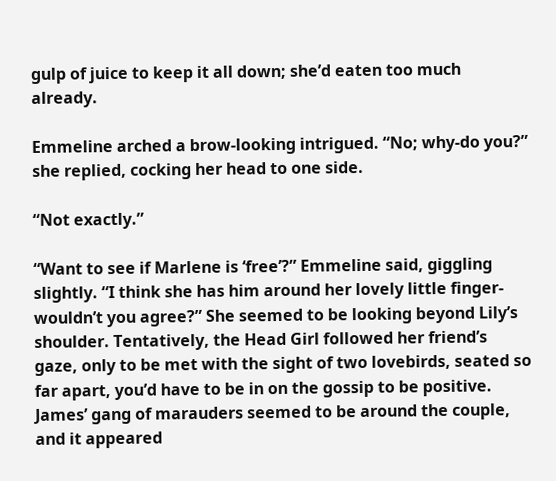gulp of juice to keep it all down; she’d eaten too much already.

Emmeline arched a brow-looking intrigued. “No; why-do you?” she replied, cocking her head to one side.

“Not exactly.”

“Want to see if Marlene is ‘free’?” Emmeline said, giggling slightly. “I think she has him around her lovely little finger-wouldn’t you agree?” She seemed to be looking beyond Lily’s shoulder. Tentatively, the Head Girl followed her friend’s gaze, only to be met with the sight of two lovebirds, seated so far apart, you’d have to be in on the gossip to be positive. James’ gang of marauders seemed to be around the couple, and it appeared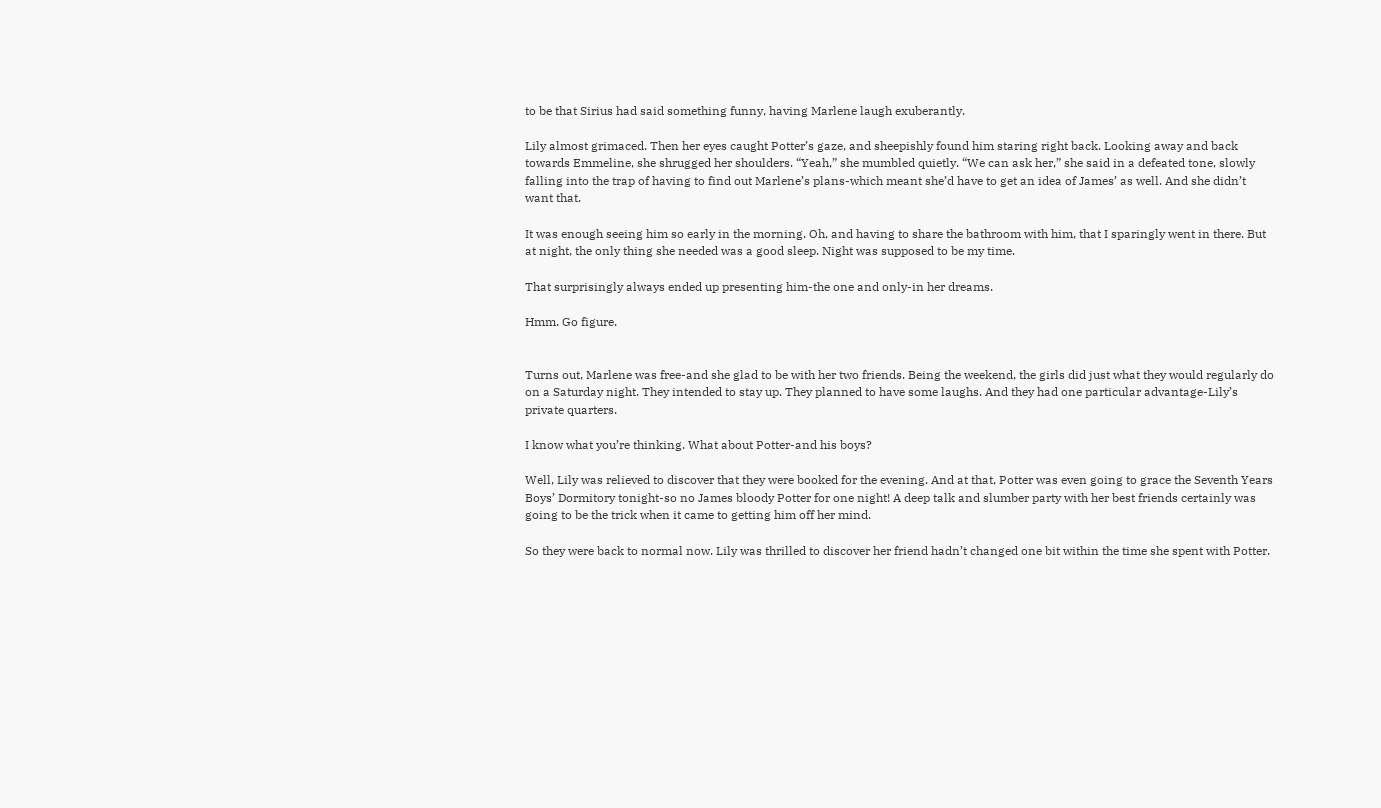to be that Sirius had said something funny, having Marlene laugh exuberantly.

Lily almost grimaced. Then her eyes caught Potter’s gaze, and sheepishly found him staring right back. Looking away and back towards Emmeline, she shrugged her shoulders. “Yeah,” she mumbled quietly. “We can ask her,” she said in a defeated tone, slowly falling into the trap of having to find out Marlene’s plans-which meant she’d have to get an idea of James’ as well. And she didn’t want that.

It was enough seeing him so early in the morning. Oh, and having to share the bathroom with him, that I sparingly went in there. But at night, the only thing she needed was a good sleep. Night was supposed to be my time.

That surprisingly always ended up presenting him-the one and only-in her dreams.

Hmm. Go figure.


Turns out, Marlene was free-and she glad to be with her two friends. Being the weekend, the girls did just what they would regularly do on a Saturday night. They intended to stay up. They planned to have some laughs. And they had one particular advantage-Lily’s private quarters.

I know what you’re thinking. What about Potter-and his boys?

Well, Lily was relieved to discover that they were booked for the evening. And at that, Potter was even going to grace the Seventh Years Boys’ Dormitory tonight-so no James bloody Potter for one night! A deep talk and slumber party with her best friends certainly was going to be the trick when it came to getting him off her mind.

So they were back to normal now. Lily was thrilled to discover her friend hadn’t changed one bit within the time she spent with Potter.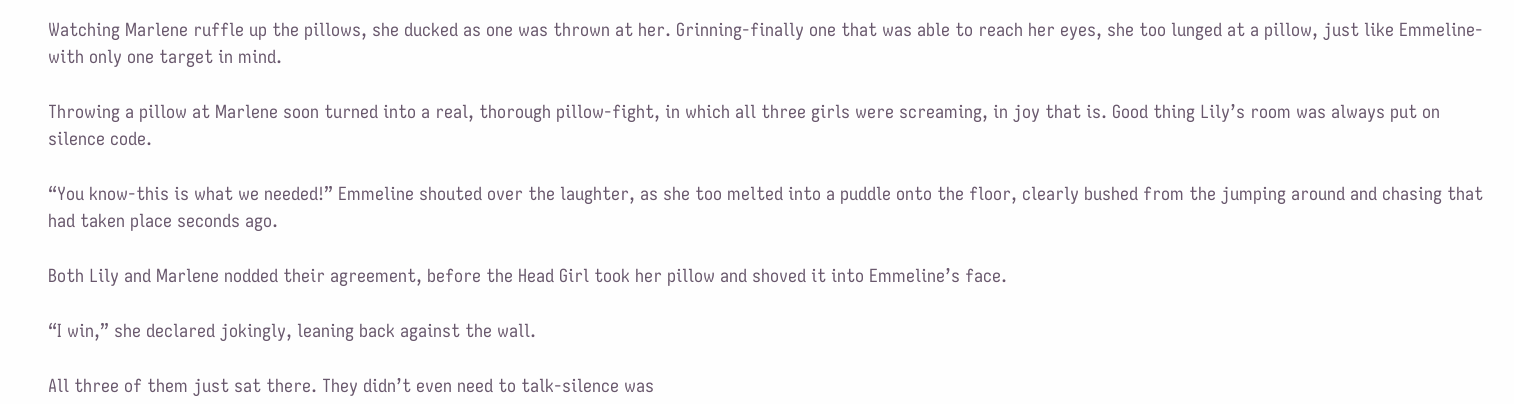Watching Marlene ruffle up the pillows, she ducked as one was thrown at her. Grinning-finally one that was able to reach her eyes, she too lunged at a pillow, just like Emmeline-with only one target in mind.

Throwing a pillow at Marlene soon turned into a real, thorough pillow-fight, in which all three girls were screaming, in joy that is. Good thing Lily’s room was always put on silence code.

“You know-this is what we needed!” Emmeline shouted over the laughter, as she too melted into a puddle onto the floor, clearly bushed from the jumping around and chasing that had taken place seconds ago.

Both Lily and Marlene nodded their agreement, before the Head Girl took her pillow and shoved it into Emmeline’s face.

“I win,” she declared jokingly, leaning back against the wall.

All three of them just sat there. They didn’t even need to talk-silence was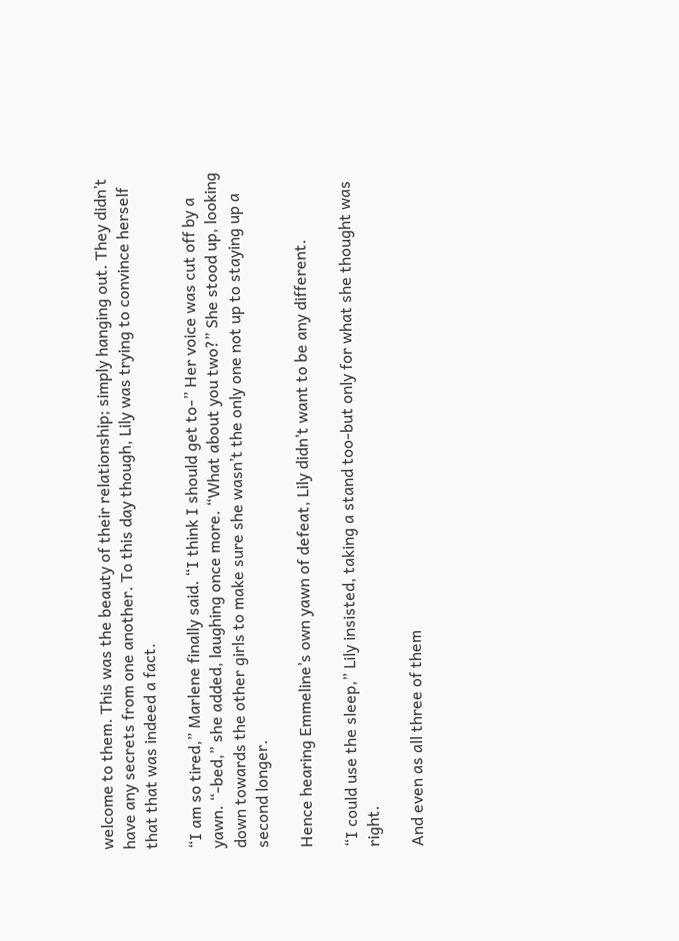welcome to them. This was the beauty of their relationship; simply hanging out. They didn’t have any secrets from one another. To this day though, Lily was trying to convince herself that that was indeed a fact.

“I am so tired,” Marlene finally said. “I think I should get to-” Her voice was cut off by a yawn. “-bed,” she added, laughing once more. “What about you two?” She stood up, looking down towards the other girls to make sure she wasn’t the only one not up to staying up a second longer.

Hence hearing Emmeline’s own yawn of defeat, Lily didn’t want to be any different.

“I could use the sleep,” Lily insisted, taking a stand too-but only for what she thought was right.

And even as all three of them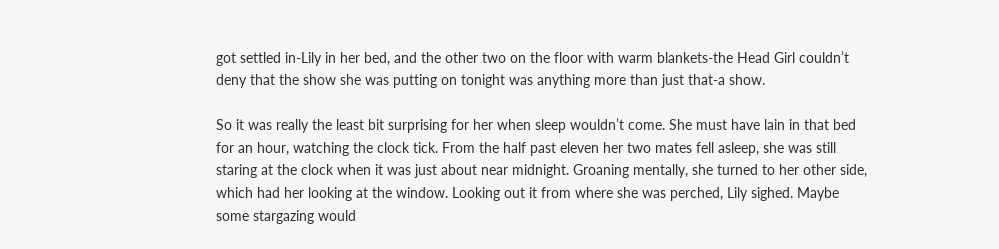got settled in-Lily in her bed, and the other two on the floor with warm blankets-the Head Girl couldn’t deny that the show she was putting on tonight was anything more than just that-a show.

So it was really the least bit surprising for her when sleep wouldn’t come. She must have lain in that bed for an hour, watching the clock tick. From the half past eleven her two mates fell asleep, she was still staring at the clock when it was just about near midnight. Groaning mentally, she turned to her other side, which had her looking at the window. Looking out it from where she was perched, Lily sighed. Maybe some stargazing would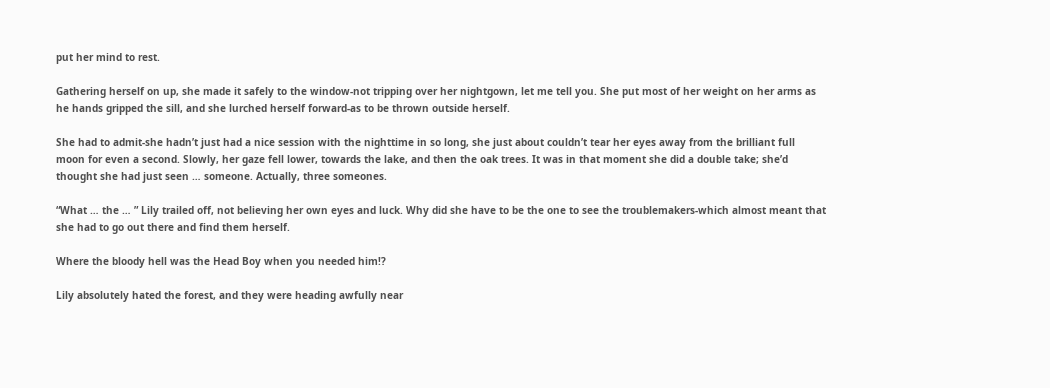put her mind to rest.

Gathering herself on up, she made it safely to the window-not tripping over her nightgown, let me tell you. She put most of her weight on her arms as he hands gripped the sill, and she lurched herself forward-as to be thrown outside herself.

She had to admit-she hadn’t just had a nice session with the nighttime in so long, she just about couldn’t tear her eyes away from the brilliant full moon for even a second. Slowly, her gaze fell lower, towards the lake, and then the oak trees. It was in that moment she did a double take; she’d thought she had just seen … someone. Actually, three someones.

“What … the … ” Lily trailed off, not believing her own eyes and luck. Why did she have to be the one to see the troublemakers-which almost meant that she had to go out there and find them herself.

Where the bloody hell was the Head Boy when you needed him!?

Lily absolutely hated the forest, and they were heading awfully near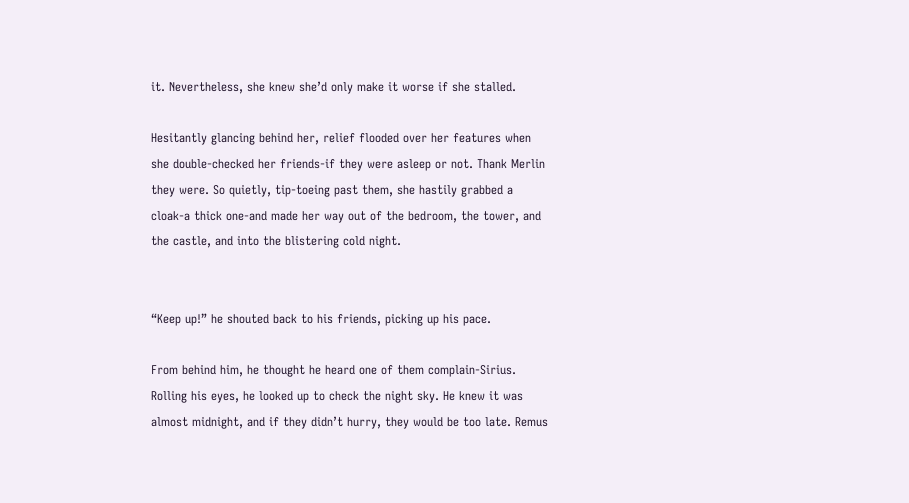it. Nevertheless, she knew she’d only make it worse if she stalled.

Hesitantly glancing behind her, relief flooded over her features when she double-checked her friends-if they were asleep or not. Thank Merlin they were. So quietly, tip-toeing past them, she hastily grabbed a cloak-a thick one-and made her way out of the bedroom, the tower, and the castle, and into the blistering cold night.


“Keep up!” he shouted back to his friends, picking up his pace.

From behind him, he thought he heard one of them complain-Sirius. Rolling his eyes, he looked up to check the night sky. He knew it was almost midnight, and if they didn’t hurry, they would be too late. Remus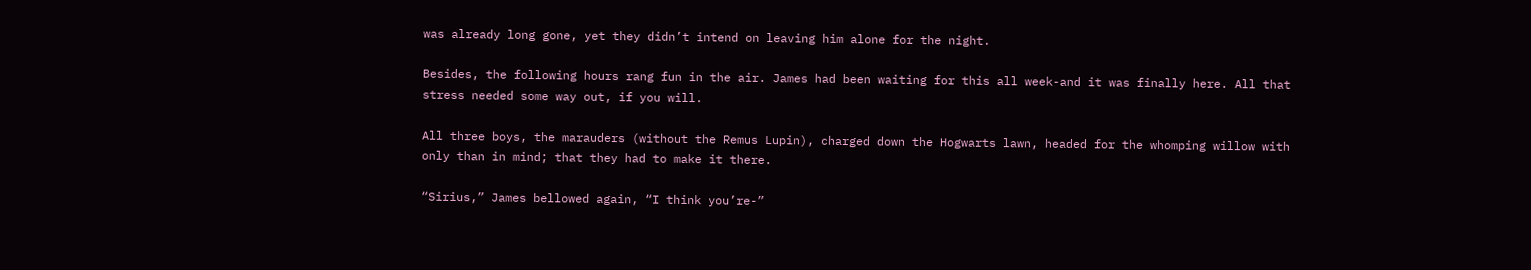was already long gone, yet they didn’t intend on leaving him alone for the night.

Besides, the following hours rang fun in the air. James had been waiting for this all week-and it was finally here. All that stress needed some way out, if you will.

All three boys, the marauders (without the Remus Lupin), charged down the Hogwarts lawn, headed for the whomping willow with only than in mind; that they had to make it there.

“Sirius,” James bellowed again, “I think you’re-”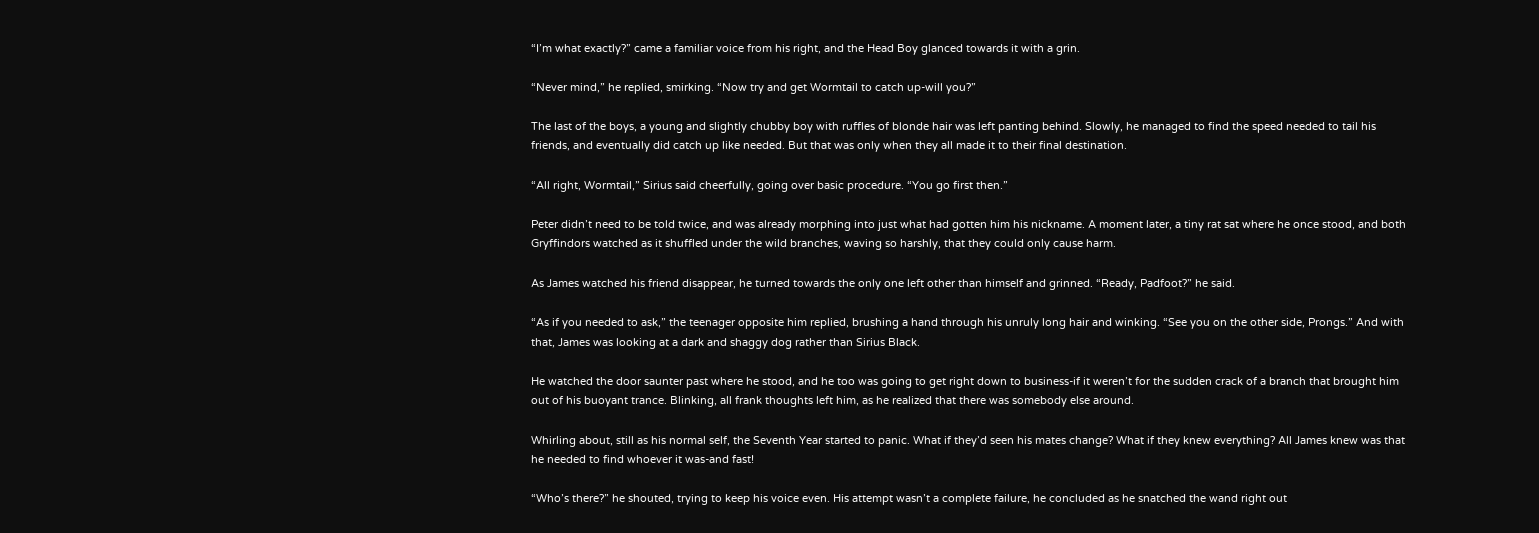“I’m what exactly?” came a familiar voice from his right, and the Head Boy glanced towards it with a grin.

“Never mind,” he replied, smirking. “Now try and get Wormtail to catch up-will you?”

The last of the boys, a young and slightly chubby boy with ruffles of blonde hair was left panting behind. Slowly, he managed to find the speed needed to tail his friends, and eventually did catch up like needed. But that was only when they all made it to their final destination.

“All right, Wormtail,” Sirius said cheerfully, going over basic procedure. “You go first then.”

Peter didn’t need to be told twice, and was already morphing into just what had gotten him his nickname. A moment later, a tiny rat sat where he once stood, and both Gryffindors watched as it shuffled under the wild branches, waving so harshly, that they could only cause harm.

As James watched his friend disappear, he turned towards the only one left other than himself and grinned. “Ready, Padfoot?” he said.

“As if you needed to ask,” the teenager opposite him replied, brushing a hand through his unruly long hair and winking. “See you on the other side, Prongs.” And with that, James was looking at a dark and shaggy dog rather than Sirius Black.

He watched the door saunter past where he stood, and he too was going to get right down to business-if it weren’t for the sudden crack of a branch that brought him out of his buoyant trance. Blinking, all frank thoughts left him, as he realized that there was somebody else around.

Whirling about, still as his normal self, the Seventh Year started to panic. What if they’d seen his mates change? What if they knew everything? All James knew was that he needed to find whoever it was-and fast!

“Who’s there?” he shouted, trying to keep his voice even. His attempt wasn’t a complete failure, he concluded as he snatched the wand right out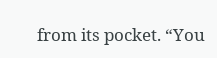from its pocket. “You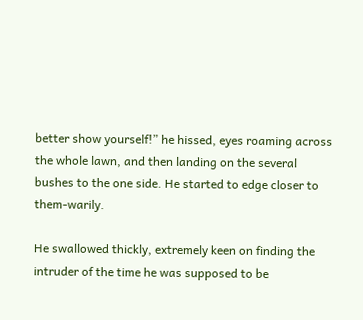better show yourself!” he hissed, eyes roaming across the whole lawn, and then landing on the several bushes to the one side. He started to edge closer to them-warily.

He swallowed thickly, extremely keen on finding the intruder of the time he was supposed to be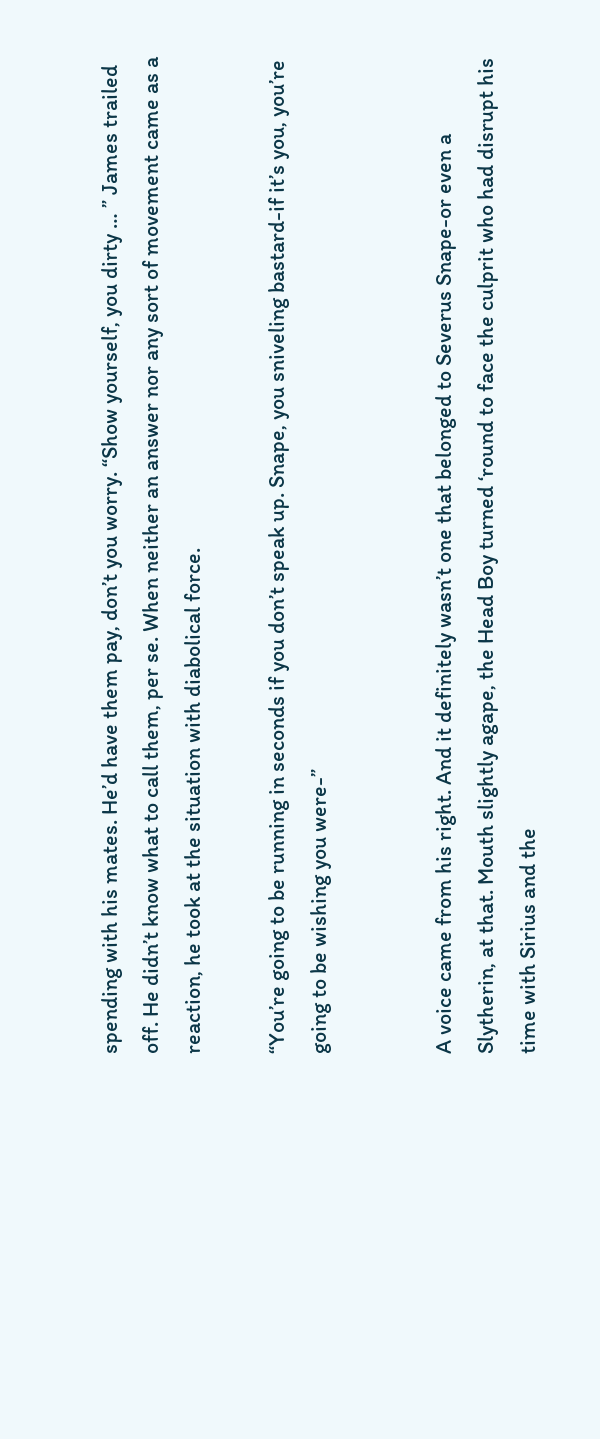spending with his mates. He’d have them pay, don’t you worry. “Show yourself, you dirty … ” James trailed off. He didn’t know what to call them, per se. When neither an answer nor any sort of movement came as a reaction, he took at the situation with diabolical force.

“You’re going to be running in seconds if you don’t speak up. Snape, you sniveling bastard-if it’s you, you’re going to be wishing you were-”


A voice came from his right. And it definitely wasn’t one that belonged to Severus Snape-or even a Slytherin, at that. Mouth slightly agape, the Head Boy turned ‘round to face the culprit who had disrupt his time with Sirius and the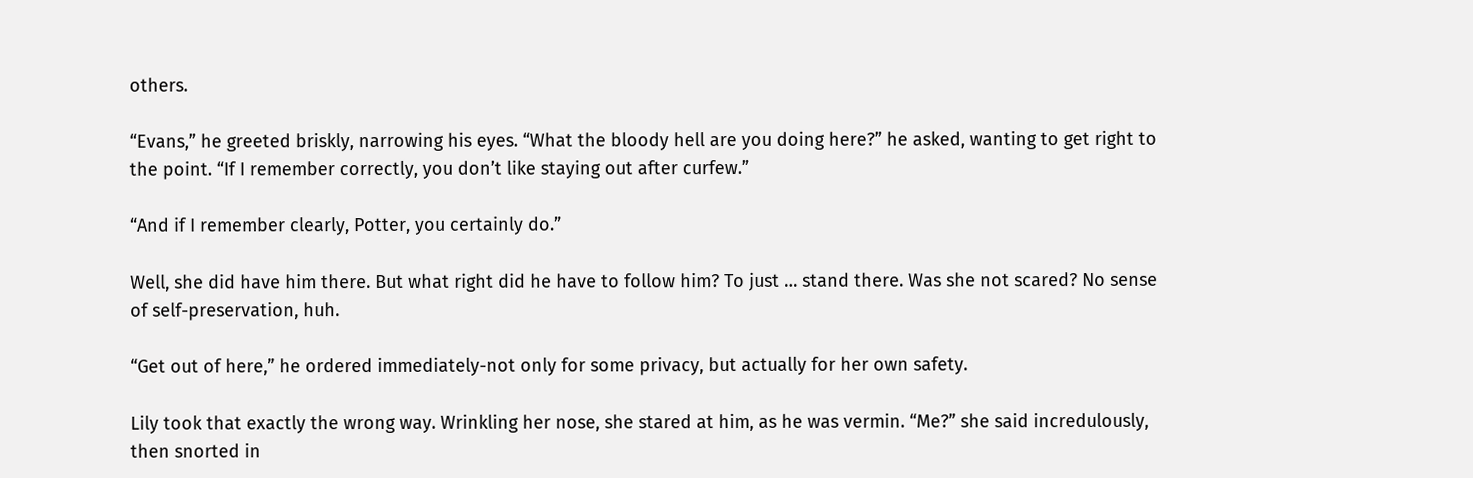others.

“Evans,” he greeted briskly, narrowing his eyes. “What the bloody hell are you doing here?” he asked, wanting to get right to the point. “If I remember correctly, you don’t like staying out after curfew.”

“And if I remember clearly, Potter, you certainly do.”

Well, she did have him there. But what right did he have to follow him? To just … stand there. Was she not scared? No sense of self-preservation, huh.

“Get out of here,” he ordered immediately-not only for some privacy, but actually for her own safety.

Lily took that exactly the wrong way. Wrinkling her nose, she stared at him, as he was vermin. “Me?” she said incredulously, then snorted in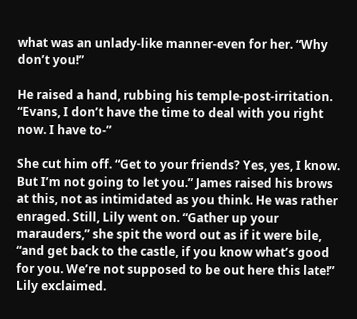what was an unlady-like manner-even for her. “Why don’t you!”

He raised a hand, rubbing his temple-post-irritation. “Evans, I don’t have the time to deal with you right now. I have to-”

She cut him off. “Get to your friends? Yes, yes, I know. But I’m not going to let you.” James raised his brows at this, not as intimidated as you think. He was rather enraged. Still, Lily went on. “Gather up your marauders,” she spit the word out as if it were bile, “and get back to the castle, if you know what’s good for you. We’re not supposed to be out here this late!” Lily exclaimed.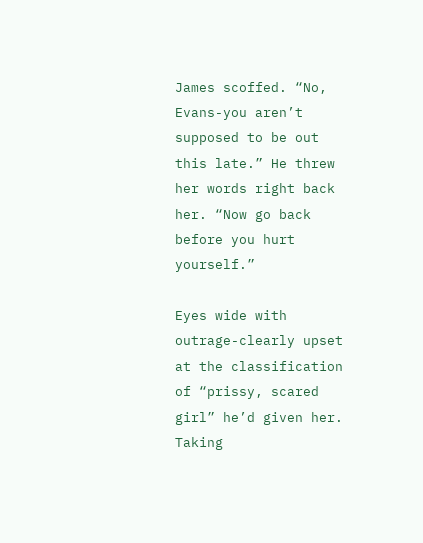James scoffed. “No, Evans-you aren’t supposed to be out this late.” He threw her words right back her. “Now go back before you hurt yourself.”

Eyes wide with outrage-clearly upset at the classification of “prissy, scared girl” he’d given her. Taking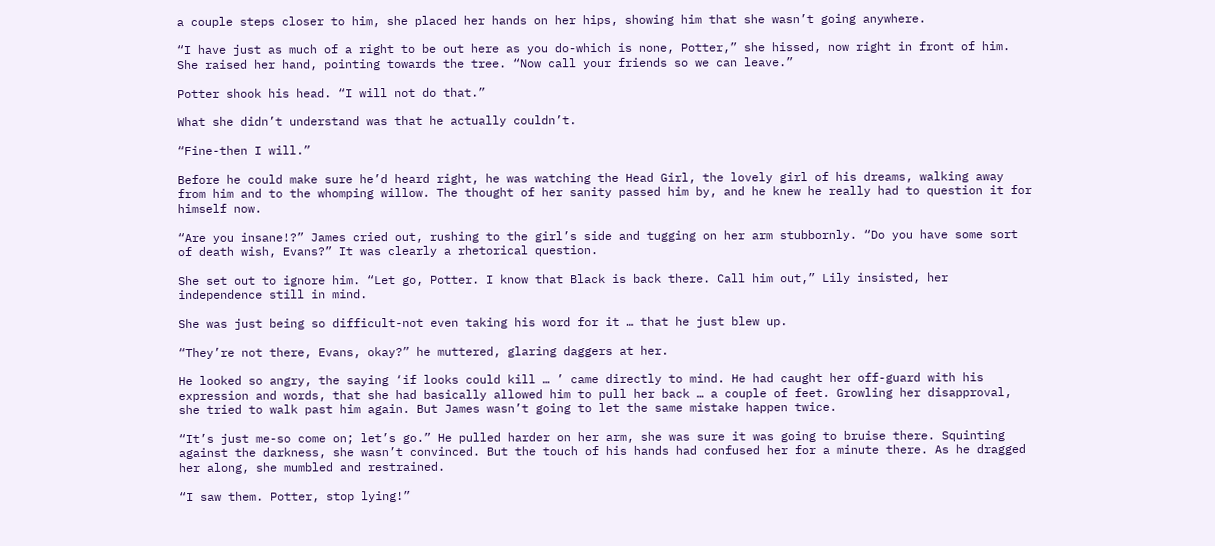a couple steps closer to him, she placed her hands on her hips, showing him that she wasn’t going anywhere.

“I have just as much of a right to be out here as you do-which is none, Potter,” she hissed, now right in front of him. She raised her hand, pointing towards the tree. “Now call your friends so we can leave.”

Potter shook his head. “I will not do that.”

What she didn’t understand was that he actually couldn’t.

“Fine-then I will.”

Before he could make sure he’d heard right, he was watching the Head Girl, the lovely girl of his dreams, walking away from him and to the whomping willow. The thought of her sanity passed him by, and he knew he really had to question it for himself now.

“Are you insane!?” James cried out, rushing to the girl’s side and tugging on her arm stubbornly. “Do you have some sort of death wish, Evans?” It was clearly a rhetorical question.

She set out to ignore him. “Let go, Potter. I know that Black is back there. Call him out,” Lily insisted, her independence still in mind.

She was just being so difficult-not even taking his word for it … that he just blew up.

“They’re not there, Evans, okay?” he muttered, glaring daggers at her.

He looked so angry, the saying ‘if looks could kill … ’ came directly to mind. He had caught her off-guard with his expression and words, that she had basically allowed him to pull her back … a couple of feet. Growling her disapproval, she tried to walk past him again. But James wasn’t going to let the same mistake happen twice.

“It’s just me-so come on; let’s go.” He pulled harder on her arm, she was sure it was going to bruise there. Squinting against the darkness, she wasn’t convinced. But the touch of his hands had confused her for a minute there. As he dragged her along, she mumbled and restrained.

“I saw them. Potter, stop lying!”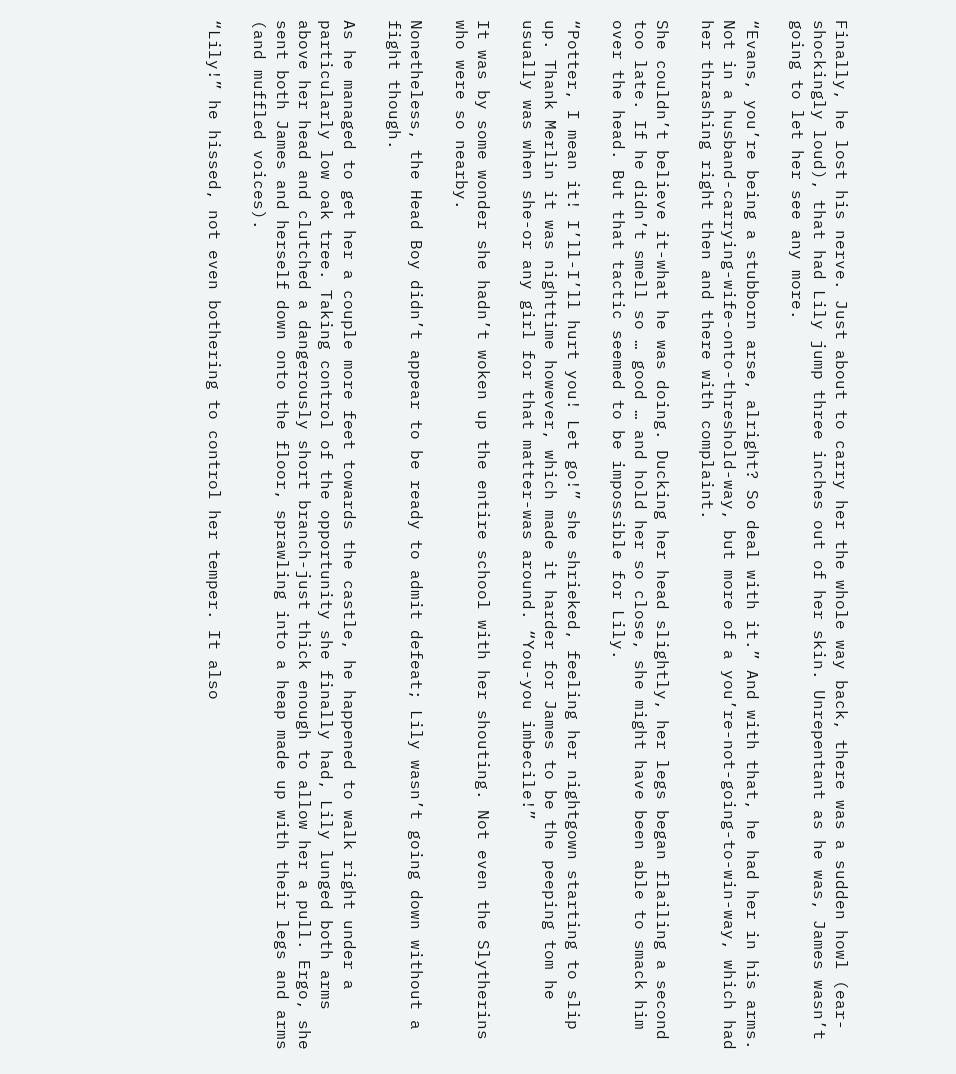Finally, he lost his nerve. Just about to carry her the whole way back, there was a sudden howl (ear-shockingly loud), that had Lily jump three inches out of her skin. Unrepentant as he was, James wasn’t going to let her see any more.

“Evans, you’re being a stubborn arse, alright? So deal with it.” And with that, he had her in his arms. Not in a husband-carrying-wife-onto-threshold-way, but more of a you’re-not-going-to-win-way, which had her thrashing right then and there with complaint.

She couldn’t believe it-what he was doing. Ducking her head slightly, her legs began flailing a second too late. If he didn’t smell so … good … and hold her so close, she might have been able to smack him over the head. But that tactic seemed to be impossible for Lily.

“Potter, I mean it! I’ll-I’ll hurt you! Let go!” she shrieked, feeling her nightgown starting to slip up. Thank Merlin it was nighttime however, which made it harder for James to be the peeping tom he usually was when she-or any girl for that matter-was around. “You-you imbecile!”

It was by some wonder she hadn’t woken up the entire school with her shouting. Not even the Slytherins who were so nearby.

Nonetheless, the Head Boy didn’t appear to be ready to admit defeat; Lily wasn’t going down without a fight though.

As he managed to get her a couple more feet towards the castle, he happened to walk right under a particularly low oak tree. Taking control of the opportunity she finally had, Lily lunged both arms above her head and clutched a dangerously short branch-just thick enough to allow her a pull. Ergo, she sent both James and herself down onto the floor, sprawling into a heap made up with their legs and arms (and muffled voices).

“Lily!” he hissed, not even bothering to control her temper. It also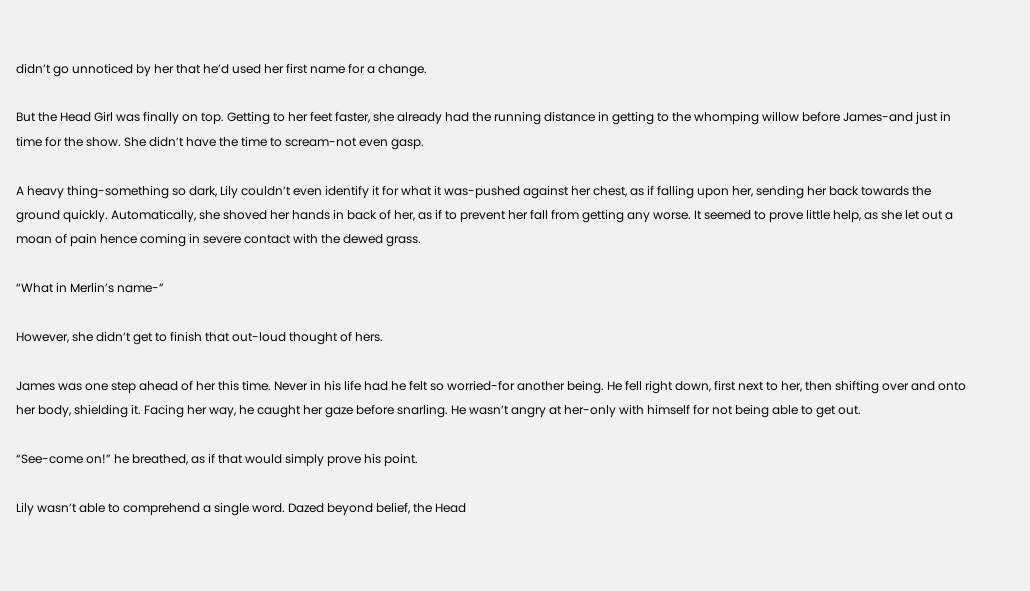didn’t go unnoticed by her that he’d used her first name for a change.

But the Head Girl was finally on top. Getting to her feet faster, she already had the running distance in getting to the whomping willow before James-and just in time for the show. She didn’t have the time to scream-not even gasp.

A heavy thing-something so dark, Lily couldn’t even identify it for what it was-pushed against her chest, as if falling upon her, sending her back towards the ground quickly. Automatically, she shoved her hands in back of her, as if to prevent her fall from getting any worse. It seemed to prove little help, as she let out a moan of pain hence coming in severe contact with the dewed grass.

“What in Merlin’s name-”

However, she didn’t get to finish that out-loud thought of hers.

James was one step ahead of her this time. Never in his life had he felt so worried-for another being. He fell right down, first next to her, then shifting over and onto her body, shielding it. Facing her way, he caught her gaze before snarling. He wasn’t angry at her-only with himself for not being able to get out.

“See-come on!” he breathed, as if that would simply prove his point.

Lily wasn’t able to comprehend a single word. Dazed beyond belief, the Head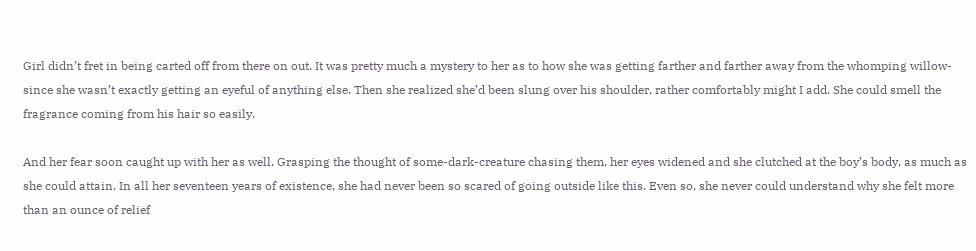Girl didn’t fret in being carted off from there on out. It was pretty much a mystery to her as to how she was getting farther and farther away from the whomping willow-since she wasn’t exactly getting an eyeful of anything else. Then she realized she’d been slung over his shoulder, rather comfortably might I add. She could smell the fragrance coming from his hair so easily.

And her fear soon caught up with her as well. Grasping the thought of some-dark-creature chasing them, her eyes widened and she clutched at the boy’s body, as much as she could attain. In all her seventeen years of existence, she had never been so scared of going outside like this. Even so, she never could understand why she felt more than an ounce of relief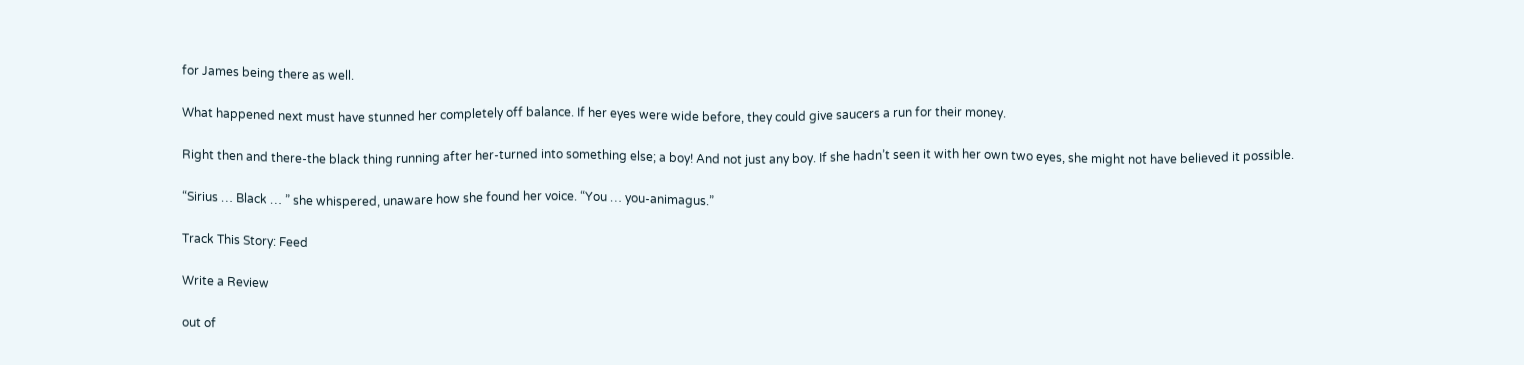for James being there as well.

What happened next must have stunned her completely off balance. If her eyes were wide before, they could give saucers a run for their money.

Right then and there-the black thing running after her-turned into something else; a boy! And not just any boy. If she hadn’t seen it with her own two eyes, she might not have believed it possible.

“Sirius … Black … ” she whispered, unaware how she found her voice. “You … you-animagus.”

Track This Story: Feed

Write a Review

out of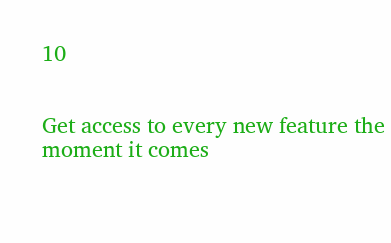10


Get access to every new feature the moment it comes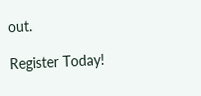out.

Register Today!